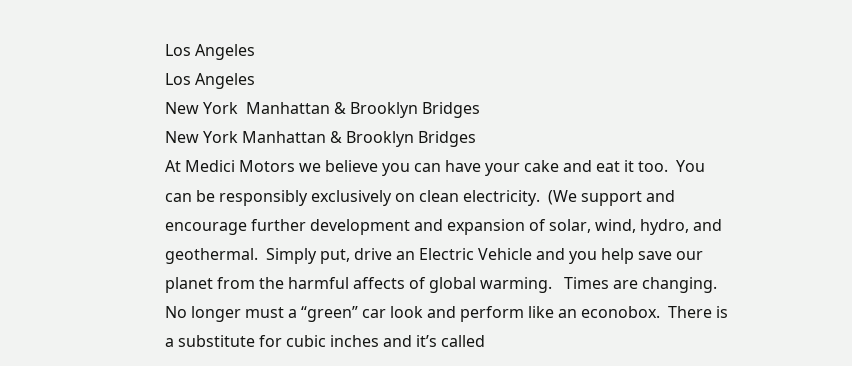Los Angeles
Los Angeles
New York  Manhattan & Brooklyn Bridges
New York Manhattan & Brooklyn Bridges
At Medici Motors we believe you can have your cake and eat it too.  You
can be responsibly exclusively on clean electricity.  (We support and
encourage further development and expansion of solar, wind, hydro, and
geothermal.  Simply put, drive an Electric Vehicle and you help save our
planet from the harmful affects of global warming.   Times are changing.
No longer must a “green” car look and perform like an econobox.  There is
a substitute for cubic inches and it’s called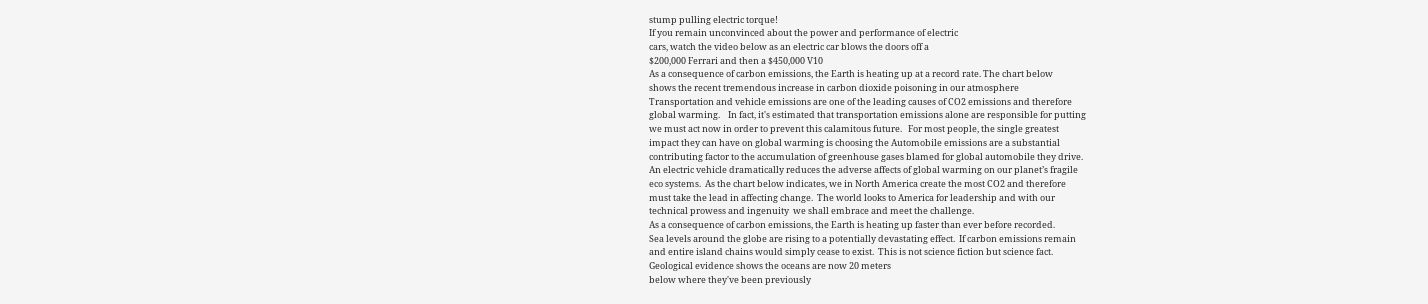stump pulling electric torque!
If you remain unconvinced about the power and performance of electric
cars, watch the video below as an electric car blows the doors off a
$200,000 Ferrari and then a $450,000 V10
As a consequence of carbon emissions, the Earth is heating up at a record rate. The chart below
shows the recent tremendous increase in carbon dioxide poisoning in our atmosphere
Transportation and vehicle emissions are one of the leading causes of CO2 emissions and therefore
global warming.    In fact, it's estimated that transportation emissions alone are responsible for putting
we must act now in order to prevent this calamitous future.   For most people, the single greatest
impact they can have on global warming is choosing the Automobile emissions are a substantial
contributing factor to the accumulation of greenhouse gases blamed for global automobile they drive.
An electric vehicle dramatically reduces the adverse affects of global warming on our planet’s fragile
eco systems.  As the chart below indicates, we in North America create the most CO2 and therefore
must take the lead in affecting change.  The world looks to America for leadership and with our
technical prowess and ingenuity  we shall embrace and meet the challenge.
As a consequence of carbon emissions, the Earth is heating up faster than ever before recorded.
Sea levels around the globe are rising to a potentially devastating effect.  If carbon emissions remain
and entire island chains would simply cease to exist.  This is not science fiction but science fact.
Geological evidence shows the oceans are now 20 meters
below where they've been previously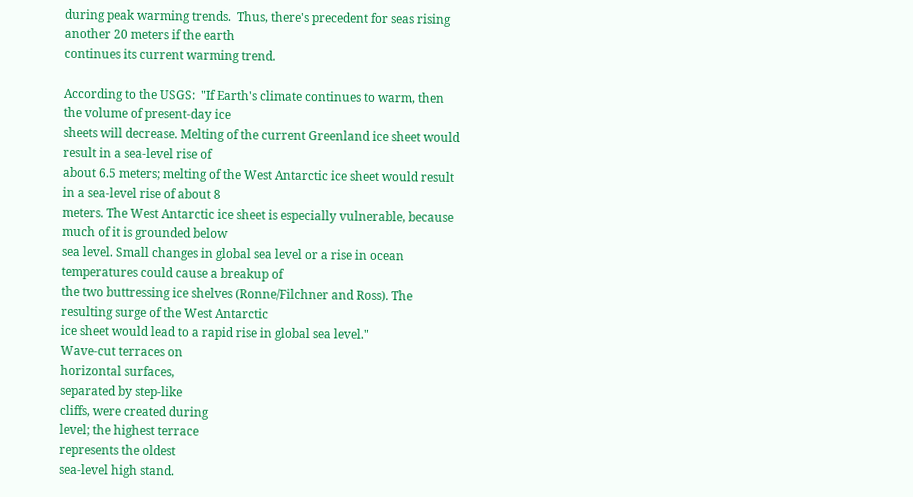during peak warming trends.  Thus, there's precedent for seas rising another 20 meters if the earth
continues its current warming trend.

According to the USGS:  "If Earth's climate continues to warm, then the volume of present-day ice
sheets will decrease. Melting of the current Greenland ice sheet would result in a sea-level rise of
about 6.5 meters; melting of the West Antarctic ice sheet would result in a sea-level rise of about 8
meters. The West Antarctic ice sheet is especially vulnerable, because much of it is grounded below
sea level. Small changes in global sea level or a rise in ocean temperatures could cause a breakup of
the two buttressing ice shelves (Ronne/Filchner and Ross). The resulting surge of the West Antarctic
ice sheet would lead to a rapid rise in global sea level."
Wave-cut terraces on
horizontal surfaces,
separated by step-like
cliffs, were created during
level; the highest terrace
represents the oldest
sea-level high stand.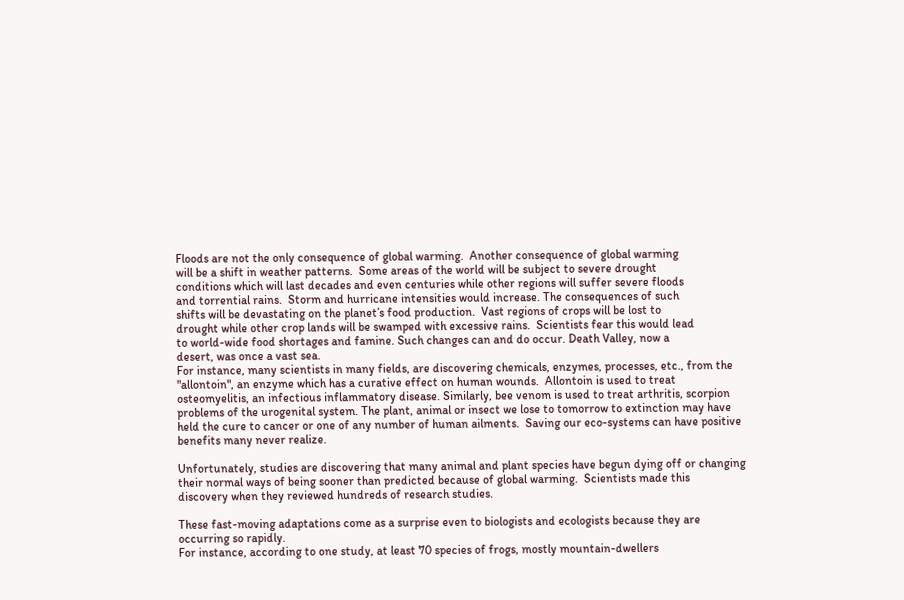Floods are not the only consequence of global warming.  Another consequence of global warming
will be a shift in weather patterns.  Some areas of the world will be subject to severe drought
conditions which will last decades and even centuries while other regions will suffer severe floods
and torrential rains.  Storm and hurricane intensities would increase. The consequences of such
shifts will be devastating on the planet’s food production.  Vast regions of crops will be lost to
drought while other crop lands will be swamped with excessive rains.  Scientists fear this would lead
to world-wide food shortages and famine. Such changes can and do occur. Death Valley, now a
desert, was once a vast sea.
For instance, many scientists in many fields, are discovering chemicals, enzymes, processes, etc., from the
"allontoin", an enzyme which has a curative effect on human wounds.  Allontoin is used to treat
osteomyelitis, an infectious inflammatory disease. Similarly, bee venom is used to treat arthritis, scorpion
problems of the urogenital system. The plant, animal or insect we lose to tomorrow to extinction may have
held the cure to cancer or one of any number of human ailments.  Saving our eco-systems can have positive
benefits many never realize.

Unfortunately, studies are discovering that many animal and plant species have begun dying off or changing
their normal ways of being sooner than predicted because of global warming.  Scientists made this
discovery when they reviewed hundreds of research studies.

These fast-moving adaptations come as a surprise even to biologists and ecologists because they are
occurring so rapidly.
For instance, according to one study, at least 70 species of frogs, mostly mountain-dwellers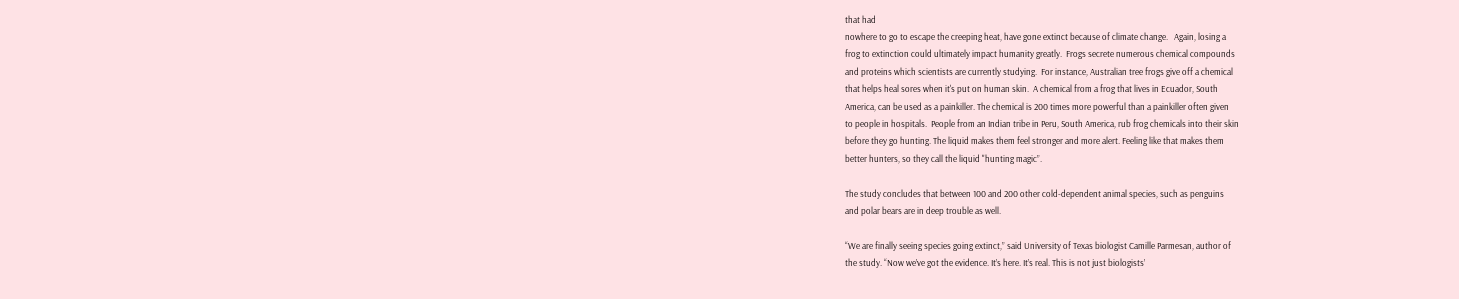that had
nowhere to go to escape the creeping heat, have gone extinct because of climate change.   Again, losing a
frog to extinction could ultimately impact humanity greatly.  Frogs secrete numerous chemical compounds
and proteins which scientists are currently studying.  For instance, Australian tree frogs give off a chemical
that helps heal sores when it's put on human skin.  A chemical from a frog that lives in Ecuador, South
America, can be used as a painkiller. The chemical is 200 times more powerful than a painkiller often given
to people in hospitals.  People from an Indian tribe in Peru, South America, rub frog chemicals into their skin
before they go hunting. The liquid makes them feel stronger and more alert. Feeling like that makes them
better hunters, so they call the liquid "hunting magic”.

The study concludes that between 100 and 200 other cold-dependent animal species, such as penguins
and polar bears are in deep trouble as well.

“We are finally seeing species going extinct,” said University of Texas biologist Camille Parmesan, author of
the study. “Now we’ve got the evidence. It’s here. It’s real. This is not just biologists’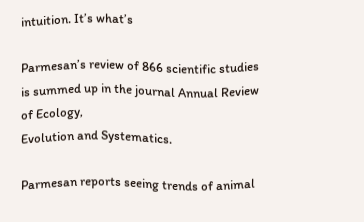intuition. It’s what’s

Parmesan’s review of 866 scientific studies is summed up in the journal Annual Review of Ecology,
Evolution and Systematics.

Parmesan reports seeing trends of animal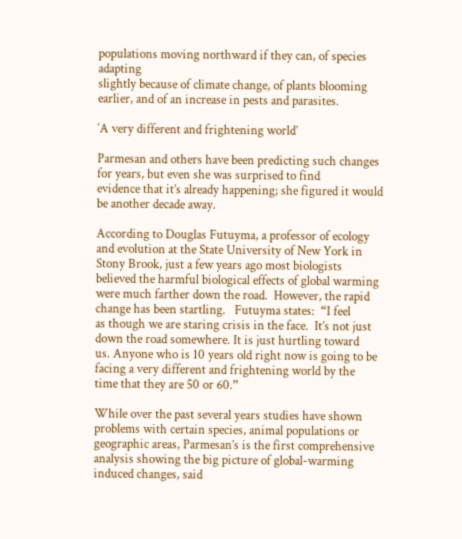populations moving northward if they can, of species adapting
slightly because of climate change, of plants blooming earlier, and of an increase in pests and parasites.

‘A very different and frightening world’

Parmesan and others have been predicting such changes for years, but even she was surprised to find
evidence that it’s already happening; she figured it would be another decade away.

According to Douglas Futuyma, a professor of ecology and evolution at the State University of New York in
Stony Brook, just a few years ago most biologists believed the harmful biological effects of global warming
were much farther down the road.  However, the rapid change has been startling.   Futuyma states:  “I feel
as though we are staring crisis in the face.  It’s not just down the road somewhere. It is just hurtling toward
us. Anyone who is 10 years old right now is going to be facing a very different and frightening world by the
time that they are 50 or 60.”

While over the past several years studies have shown problems with certain species, animal populations or
geographic areas, Parmesan’s is the first comprehensive analysis showing the big picture of global-warming
induced changes, said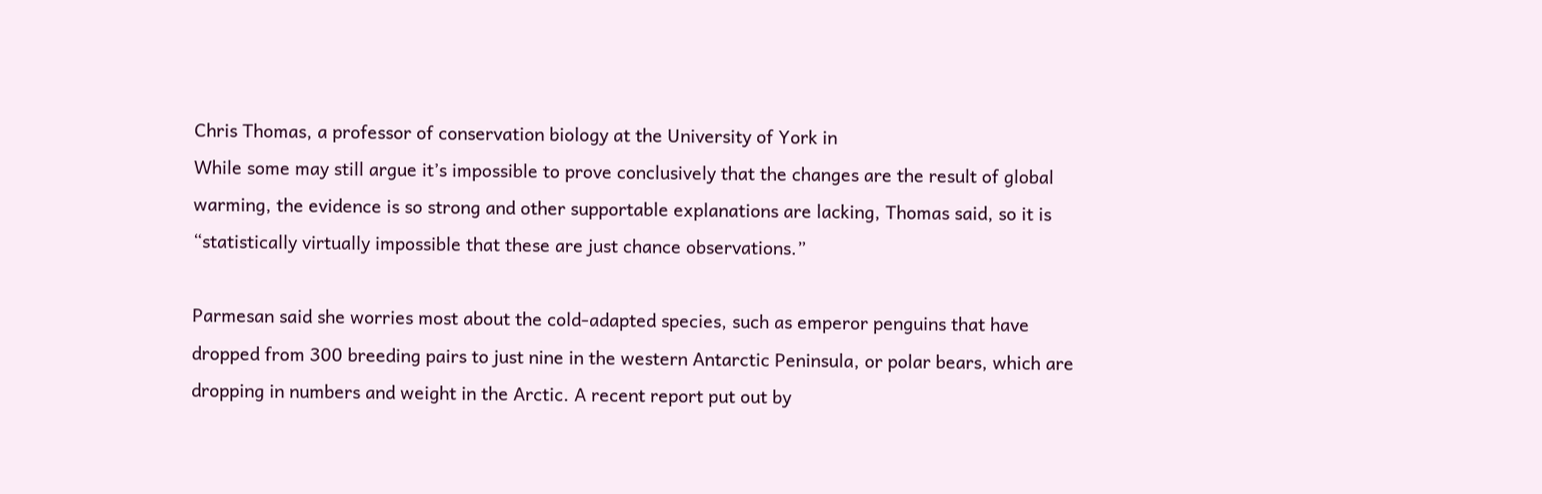Chris Thomas, a professor of conservation biology at the University of York in
While some may still argue it’s impossible to prove conclusively that the changes are the result of global
warming, the evidence is so strong and other supportable explanations are lacking, Thomas said, so it is
“statistically virtually impossible that these are just chance observations.”

Parmesan said she worries most about the cold-adapted species, such as emperor penguins that have
dropped from 300 breeding pairs to just nine in the western Antarctic Peninsula, or polar bears, which are
dropping in numbers and weight in the Arctic. A recent report put out by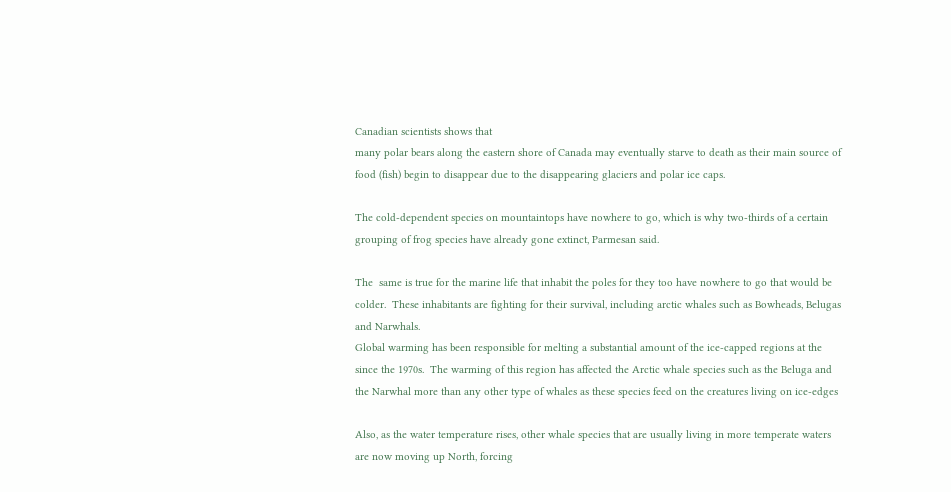Canadian scientists shows that
many polar bears along the eastern shore of Canada may eventually starve to death as their main source of
food (fish) begin to disappear due to the disappearing glaciers and polar ice caps.

The cold-dependent species on mountaintops have nowhere to go, which is why two-thirds of a certain
grouping of frog species have already gone extinct, Parmesan said.

The  same is true for the marine life that inhabit the poles for they too have nowhere to go that would be
colder.  These inhabitants are fighting for their survival, including arctic whales such as Bowheads, Belugas
and Narwhals.
Global warming has been responsible for melting a substantial amount of the ice-capped regions at the
since the 1970s.  The warming of this region has affected the Arctic whale species such as the Beluga and
the Narwhal more than any other type of whales as these species feed on the creatures living on ice-edges

Also, as the water temperature rises, other whale species that are usually living in more temperate waters
are now moving up North, forcing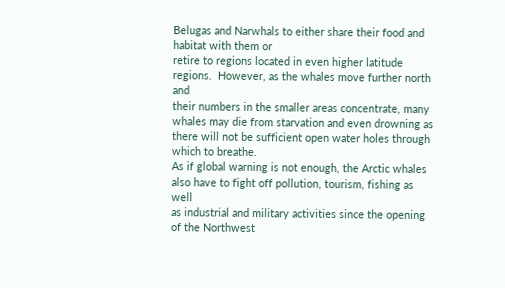Belugas and Narwhals to either share their food and habitat with them or
retire to regions located in even higher latitude regions.  However, as the whales move further north and
their numbers in the smaller areas concentrate, many whales may die from starvation and even drowning as
there will not be sufficient open water holes through which to breathe.
As if global warning is not enough, the Arctic whales also have to fight off pollution, tourism, fishing as well
as industrial and military activities since the opening of the Northwest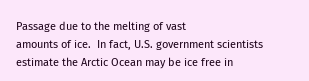Passage due to the melting of vast
amounts of ice.  In fact, U.S. government scientists estimate the Arctic Ocean may be ice free in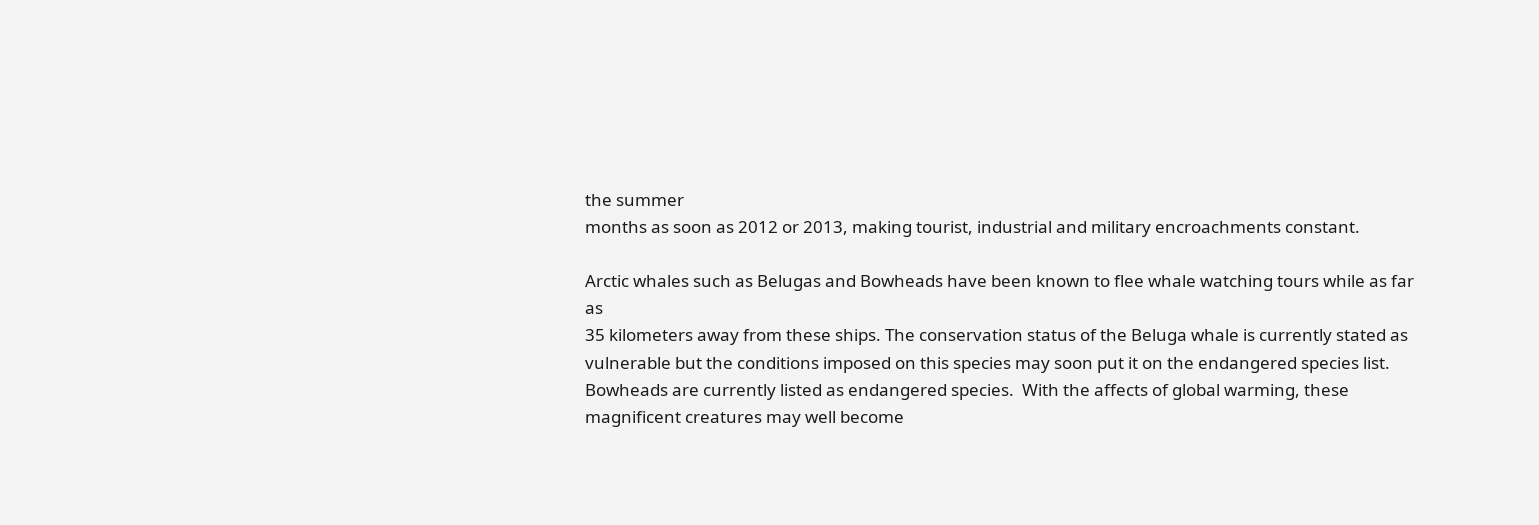the summer
months as soon as 2012 or 2013, making tourist, industrial and military encroachments constant.

Arctic whales such as Belugas and Bowheads have been known to flee whale watching tours while as far as
35 kilometers away from these ships. The conservation status of the Beluga whale is currently stated as
vulnerable but the conditions imposed on this species may soon put it on the endangered species list.
Bowheads are currently listed as endangered species.  With the affects of global warming, these
magnificent creatures may well become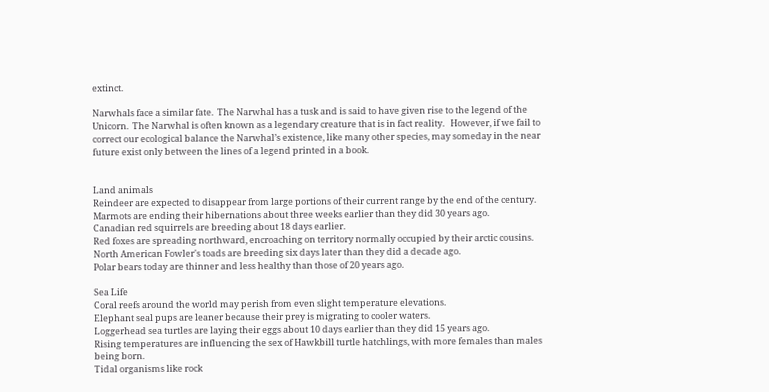extinct.

Narwhals face a similar fate.  The Narwhal has a tusk and is said to have given rise to the legend of the
Unicorn.  The Narwhal is often known as a legendary creature that is in fact reality.   However, if we fail to
correct our ecological balance the Narwhal’s existence, like many other species, may someday in the near
future exist only between the lines of a legend printed in a book.


Land animals
Reindeer are expected to disappear from large portions of their current range by the end of the century.
Marmots are ending their hibernations about three weeks earlier than they did 30 years ago.
Canadian red squirrels are breeding about 18 days earlier.
Red foxes are spreading northward, encroaching on territory normally occupied by their arctic cousins.
North American Fowler's toads are breeding six days later than they did a decade ago.
Polar bears today are thinner and less healthy than those of 20 years ago.

Sea Life
Coral reefs around the world may perish from even slight temperature elevations.
Elephant seal pups are leaner because their prey is migrating to cooler waters.
Loggerhead sea turtles are laying their eggs about 10 days earlier than they did 15 years ago.
Rising temperatures are influencing the sex of Hawkbill turtle hatchlings, with more females than males
being born.
Tidal organisms like rock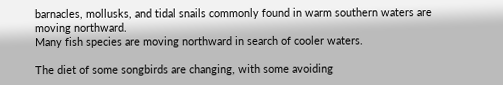barnacles, mollusks, and tidal snails commonly found in warm southern waters are
moving northward.
Many fish species are moving northward in search of cooler waters.

The diet of some songbirds are changing, with some avoiding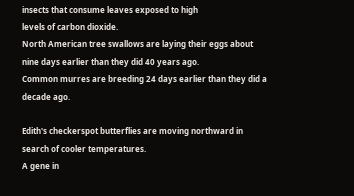insects that consume leaves exposed to high
levels of carbon dioxide.
North American tree swallows are laying their eggs about nine days earlier than they did 40 years ago.
Common murres are breeding 24 days earlier than they did a decade ago.

Edith's checkerspot butterflies are moving northward in search of cooler temperatures.
A gene in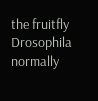the fruitfly Drosophila normally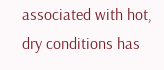associated with hot, dry conditions has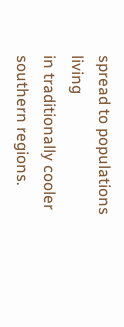spread to populations living
in traditionally cooler southern regions.